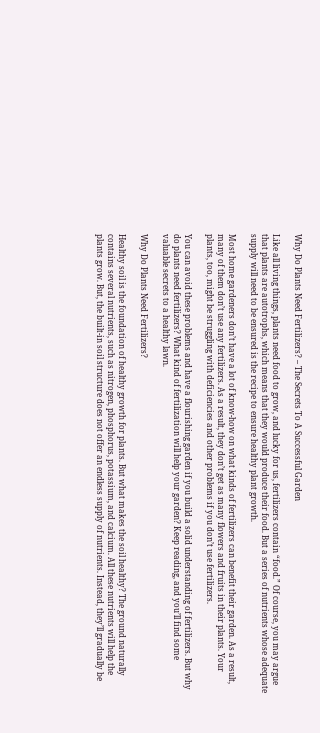Why Do Plants Need Fertilizers? – The Secrets To A Successful Garden

Like all living things, plants need food to grow, and lucky for us, fertilizers contain “food.” Of course, you may argue that plants are autotrophs, which means that they would produce their food. But a series of nutrients whose adequate supply will need to be ensured is the recipe to ensure healthy plant growth.

Most home gardeners don’t have a lot of know-how on what kinds of fertilizers can benefit their garden. As a result, many of them don’t use any fertilizers. As a result, they don’t get as many flowers and fruits in their plants. Your plants, too, might be struggling with deficiencies and other problems if you don’t use fertilizers.

You can avoid these problems and have a flourishing garden if you build a solid understanding of fertilizers. But why do plants need fertilizers? What kind of fertilization will help your garden? Keep reading, and you’ll find some valuable secrets to a healthy lawn.

Why Do Plants Need Fertilizers?

Healthy soil is the foundation of healthy growth for plants. But what makes the soil healthy? The ground naturally contains several nutrients, such as nitrogen, phosphorus, potassium, and calcium. All these nutrients will help the plants grow. But, the built-in soil structure does not offer an endless supply of nutrients. Instead, they’ll gradually be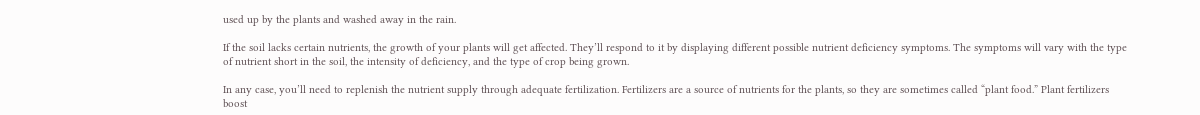used up by the plants and washed away in the rain.

If the soil lacks certain nutrients, the growth of your plants will get affected. They’ll respond to it by displaying different possible nutrient deficiency symptoms. The symptoms will vary with the type of nutrient short in the soil, the intensity of deficiency, and the type of crop being grown.

In any case, you’ll need to replenish the nutrient supply through adequate fertilization. Fertilizers are a source of nutrients for the plants, so they are sometimes called “plant food.” Plant fertilizers boost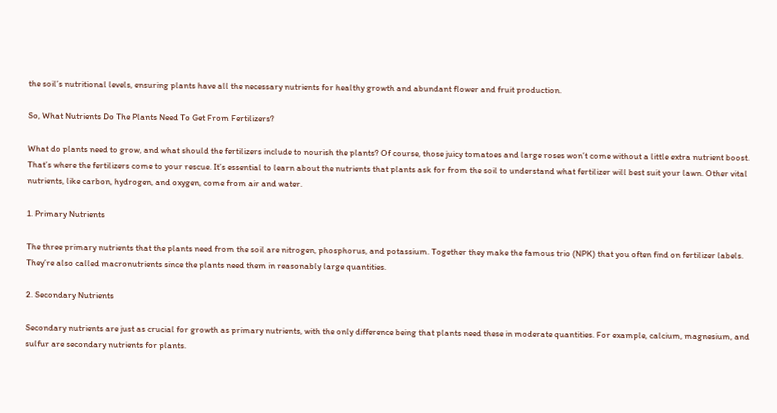the soil’s nutritional levels, ensuring plants have all the necessary nutrients for healthy growth and abundant flower and fruit production.

So, What Nutrients Do The Plants Need To Get From Fertilizers?

What do plants need to grow, and what should the fertilizers include to nourish the plants? Of course, those juicy tomatoes and large roses won’t come without a little extra nutrient boost. That’s where the fertilizers come to your rescue. It’s essential to learn about the nutrients that plants ask for from the soil to understand what fertilizer will best suit your lawn. Other vital nutrients, like carbon, hydrogen, and oxygen, come from air and water.

1. Primary Nutrients

The three primary nutrients that the plants need from the soil are nitrogen, phosphorus, and potassium. Together they make the famous trio (NPK) that you often find on fertilizer labels. They’re also called macronutrients since the plants need them in reasonably large quantities.

2. Secondary Nutrients

Secondary nutrients are just as crucial for growth as primary nutrients, with the only difference being that plants need these in moderate quantities. For example, calcium, magnesium, and sulfur are secondary nutrients for plants.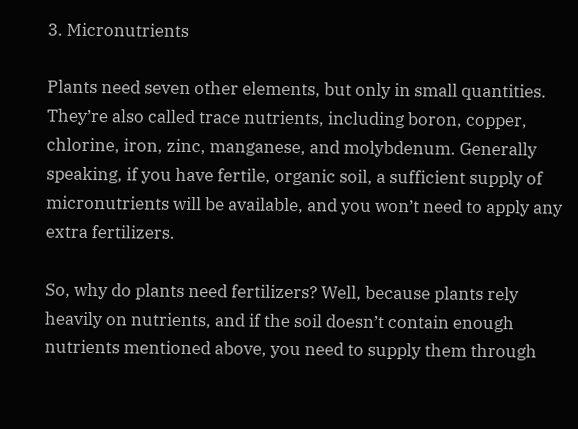3. Micronutrients

Plants need seven other elements, but only in small quantities. They’re also called trace nutrients, including boron, copper, chlorine, iron, zinc, manganese, and molybdenum. Generally speaking, if you have fertile, organic soil, a sufficient supply of micronutrients will be available, and you won’t need to apply any extra fertilizers.

So, why do plants need fertilizers? Well, because plants rely heavily on nutrients, and if the soil doesn’t contain enough nutrients mentioned above, you need to supply them through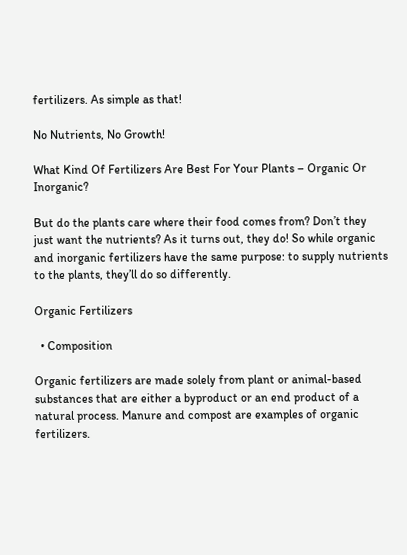fertilizers. As simple as that!

No Nutrients, No Growth!

What Kind Of Fertilizers Are Best For Your Plants – Organic Or Inorganic?

But do the plants care where their food comes from? Don’t they just want the nutrients? As it turns out, they do! So while organic and inorganic fertilizers have the same purpose: to supply nutrients to the plants, they’ll do so differently.

Organic Fertilizers

  • Composition

Organic fertilizers are made solely from plant or animal-based substances that are either a byproduct or an end product of a natural process. Manure and compost are examples of organic fertilizers.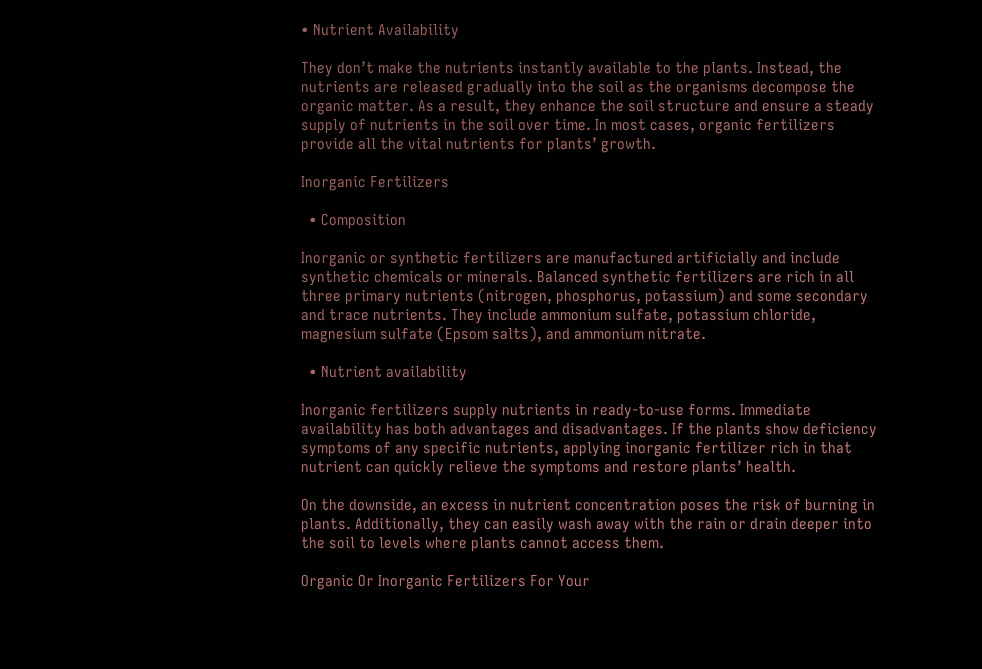• Nutrient Availability

They don’t make the nutrients instantly available to the plants. Instead, the nutrients are released gradually into the soil as the organisms decompose the organic matter. As a result, they enhance the soil structure and ensure a steady supply of nutrients in the soil over time. In most cases, organic fertilizers provide all the vital nutrients for plants’ growth.

Inorganic Fertilizers

  • Composition

Inorganic or synthetic fertilizers are manufactured artificially and include synthetic chemicals or minerals. Balanced synthetic fertilizers are rich in all three primary nutrients (nitrogen, phosphorus, potassium) and some secondary and trace nutrients. They include ammonium sulfate, potassium chloride, magnesium sulfate (Epsom salts), and ammonium nitrate.

  • Nutrient availability

Inorganic fertilizers supply nutrients in ready-to-use forms. Immediate availability has both advantages and disadvantages. If the plants show deficiency symptoms of any specific nutrients, applying inorganic fertilizer rich in that nutrient can quickly relieve the symptoms and restore plants’ health.

On the downside, an excess in nutrient concentration poses the risk of burning in plants. Additionally, they can easily wash away with the rain or drain deeper into the soil to levels where plants cannot access them.

Organic Or Inorganic Fertilizers For Your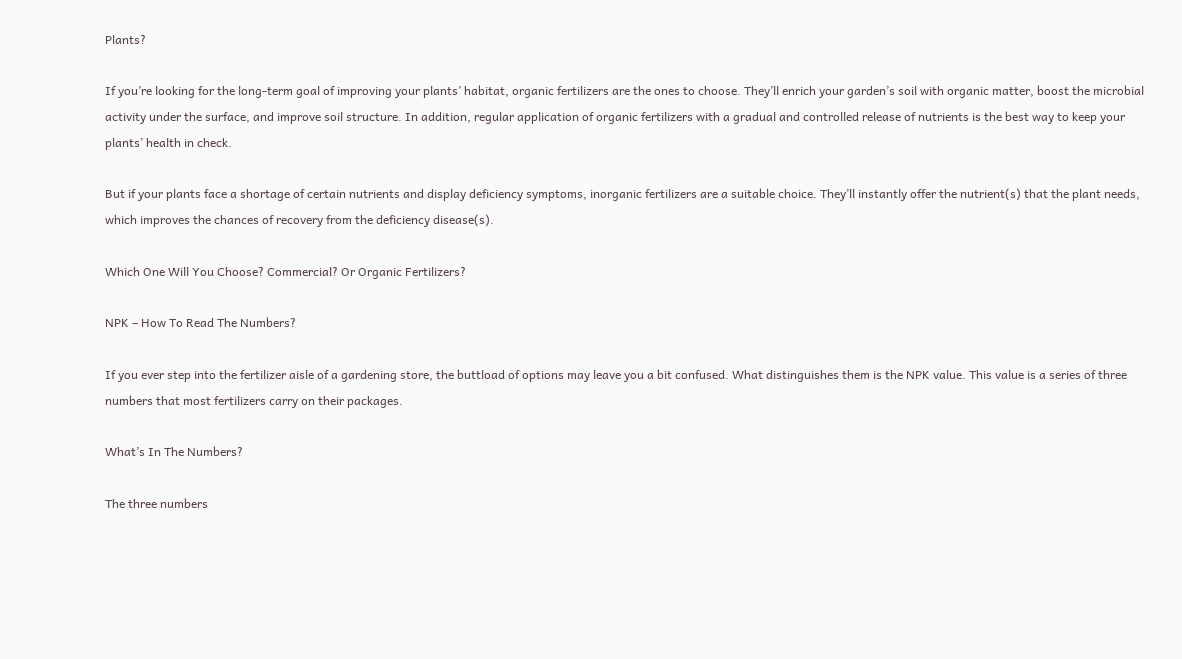Plants?

If you’re looking for the long-term goal of improving your plants’ habitat, organic fertilizers are the ones to choose. They’ll enrich your garden’s soil with organic matter, boost the microbial activity under the surface, and improve soil structure. In addition, regular application of organic fertilizers with a gradual and controlled release of nutrients is the best way to keep your plants’ health in check.

But if your plants face a shortage of certain nutrients and display deficiency symptoms, inorganic fertilizers are a suitable choice. They’ll instantly offer the nutrient(s) that the plant needs, which improves the chances of recovery from the deficiency disease(s).

Which One Will You Choose? Commercial? Or Organic Fertilizers?

NPK – How To Read The Numbers?

If you ever step into the fertilizer aisle of a gardening store, the buttload of options may leave you a bit confused. What distinguishes them is the NPK value. This value is a series of three numbers that most fertilizers carry on their packages.

What’s In The Numbers?

The three numbers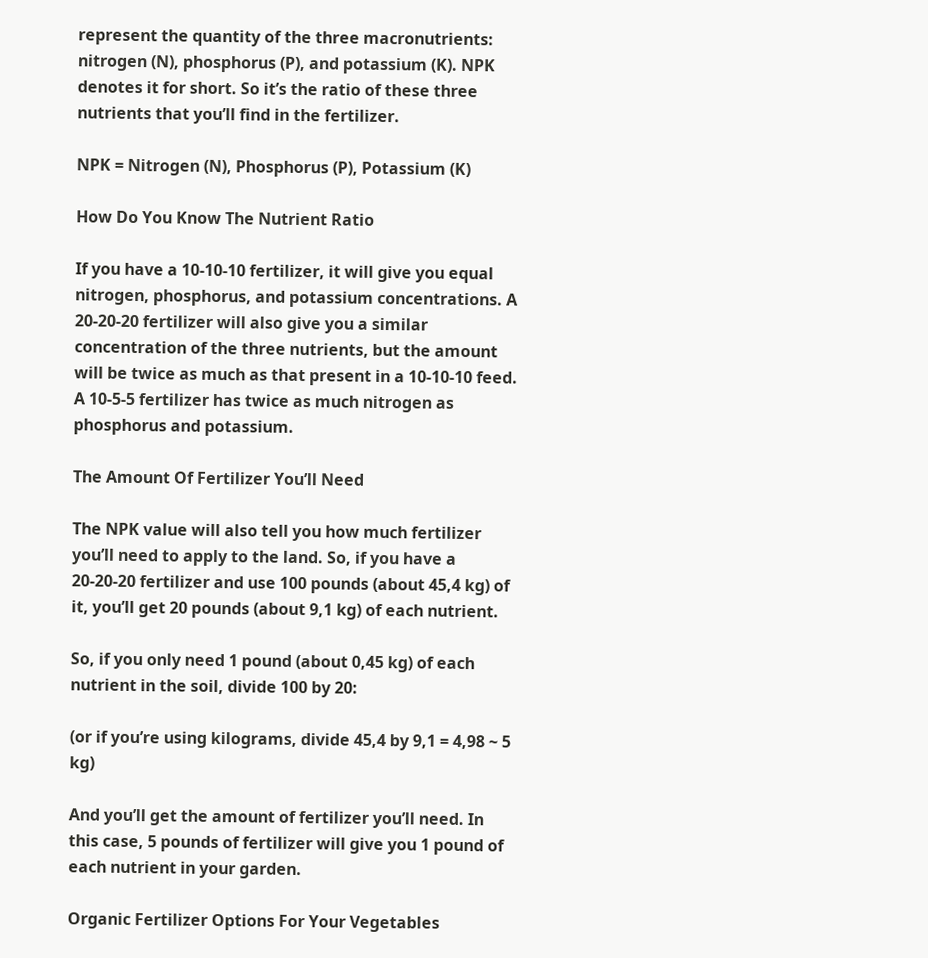represent the quantity of the three macronutrients: nitrogen (N), phosphorus (P), and potassium (K). NPK denotes it for short. So it’s the ratio of these three nutrients that you’ll find in the fertilizer.

NPK = Nitrogen (N), Phosphorus (P), Potassium (K)

How Do You Know The Nutrient Ratio

If you have a 10-10-10 fertilizer, it will give you equal nitrogen, phosphorus, and potassium concentrations. A 20-20-20 fertilizer will also give you a similar concentration of the three nutrients, but the amount will be twice as much as that present in a 10-10-10 feed. A 10-5-5 fertilizer has twice as much nitrogen as phosphorus and potassium.

The Amount Of Fertilizer You’ll Need

The NPK value will also tell you how much fertilizer you’ll need to apply to the land. So, if you have a 20-20-20 fertilizer and use 100 pounds (about 45,4 kg) of it, you’ll get 20 pounds (about 9,1 kg) of each nutrient.

So, if you only need 1 pound (about 0,45 kg) of each nutrient in the soil, divide 100 by 20:

(or if you’re using kilograms, divide 45,4 by 9,1 = 4,98 ~ 5 kg)

And you’ll get the amount of fertilizer you’ll need. In this case, 5 pounds of fertilizer will give you 1 pound of each nutrient in your garden.

Organic Fertilizer Options For Your Vegetables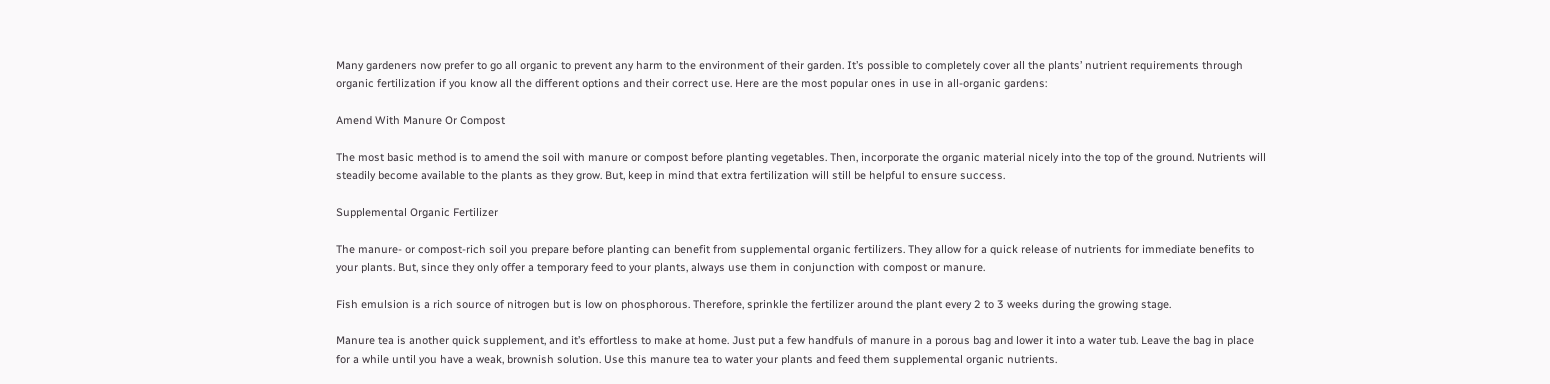Many gardeners now prefer to go all organic to prevent any harm to the environment of their garden. It’s possible to completely cover all the plants’ nutrient requirements through organic fertilization if you know all the different options and their correct use. Here are the most popular ones in use in all-organic gardens:

Amend With Manure Or Compost

The most basic method is to amend the soil with manure or compost before planting vegetables. Then, incorporate the organic material nicely into the top of the ground. Nutrients will steadily become available to the plants as they grow. But, keep in mind that extra fertilization will still be helpful to ensure success.

Supplemental Organic Fertilizer

The manure- or compost-rich soil you prepare before planting can benefit from supplemental organic fertilizers. They allow for a quick release of nutrients for immediate benefits to your plants. But, since they only offer a temporary feed to your plants, always use them in conjunction with compost or manure.

Fish emulsion is a rich source of nitrogen but is low on phosphorous. Therefore, sprinkle the fertilizer around the plant every 2 to 3 weeks during the growing stage.

Manure tea is another quick supplement, and it’s effortless to make at home. Just put a few handfuls of manure in a porous bag and lower it into a water tub. Leave the bag in place for a while until you have a weak, brownish solution. Use this manure tea to water your plants and feed them supplemental organic nutrients.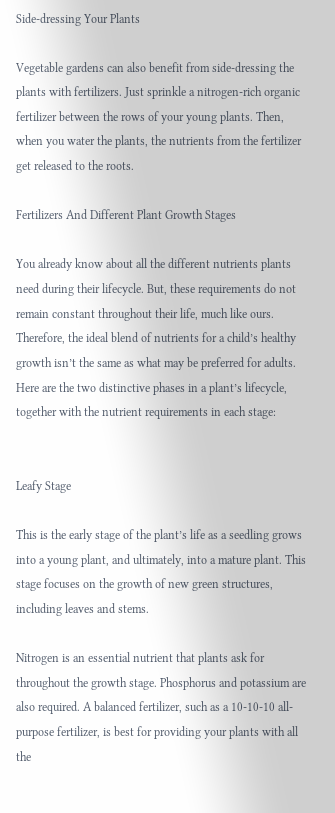Side-dressing Your Plants

Vegetable gardens can also benefit from side-dressing the plants with fertilizers. Just sprinkle a nitrogen-rich organic fertilizer between the rows of your young plants. Then, when you water the plants, the nutrients from the fertilizer get released to the roots.

Fertilizers And Different Plant Growth Stages

You already know about all the different nutrients plants need during their lifecycle. But, these requirements do not remain constant throughout their life, much like ours. Therefore, the ideal blend of nutrients for a child’s healthy growth isn’t the same as what may be preferred for adults. Here are the two distinctive phases in a plant’s lifecycle, together with the nutrient requirements in each stage:


Leafy Stage

This is the early stage of the plant’s life as a seedling grows into a young plant, and ultimately, into a mature plant. This stage focuses on the growth of new green structures, including leaves and stems.

Nitrogen is an essential nutrient that plants ask for throughout the growth stage. Phosphorus and potassium are also required. A balanced fertilizer, such as a 10-10-10 all-purpose fertilizer, is best for providing your plants with all the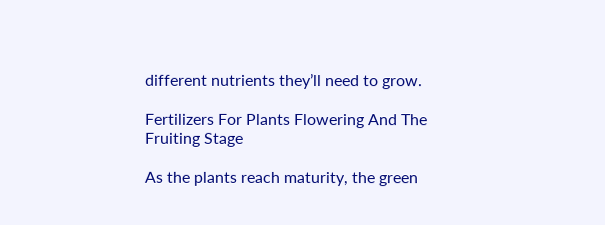different nutrients they’ll need to grow.

Fertilizers For Plants Flowering And The Fruiting Stage

As the plants reach maturity, the green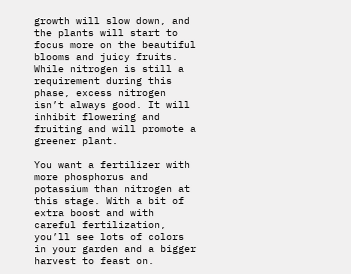growth will slow down, and the plants will start to focus more on the beautiful blooms and juicy fruits. While nitrogen is still a requirement during this phase, excess nitrogen isn’t always good. It will inhibit flowering and fruiting and will promote a greener plant.

You want a fertilizer with more phosphorus and potassium than nitrogen at this stage. With a bit of extra boost and with careful fertilization, you’ll see lots of colors in your garden and a bigger harvest to feast on.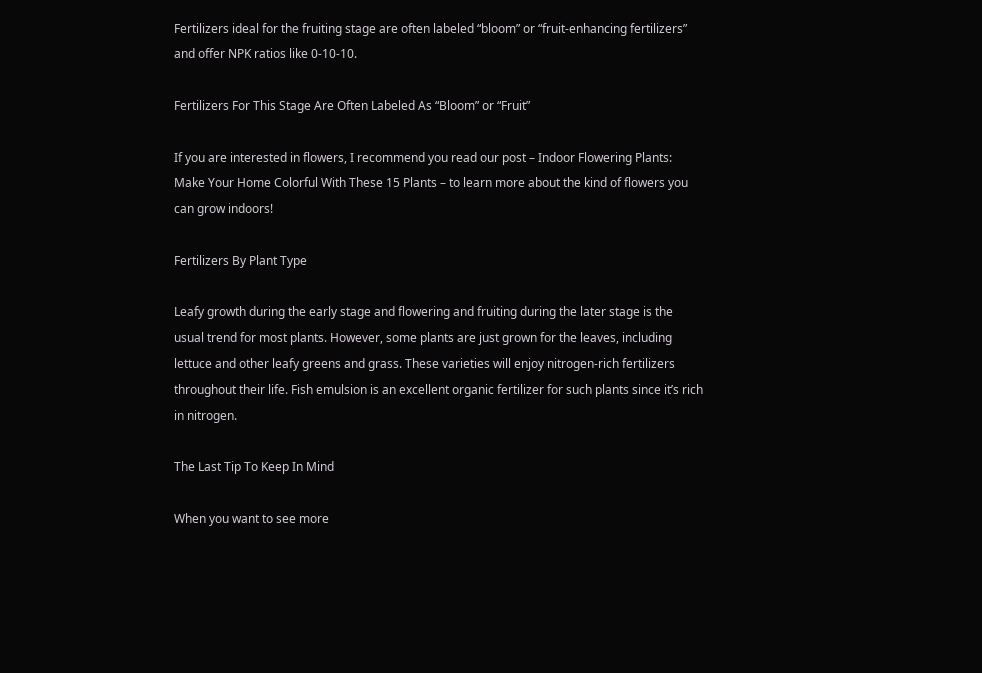Fertilizers ideal for the fruiting stage are often labeled “bloom” or “fruit-enhancing fertilizers” and offer NPK ratios like 0-10-10.

Fertilizers For This Stage Are Often Labeled As “Bloom” or “Fruit”

If you are interested in flowers, I recommend you read our post – Indoor Flowering Plants: Make Your Home Colorful With These 15 Plants – to learn more about the kind of flowers you can grow indoors!

Fertilizers By Plant Type

Leafy growth during the early stage and flowering and fruiting during the later stage is the usual trend for most plants. However, some plants are just grown for the leaves, including lettuce and other leafy greens and grass. These varieties will enjoy nitrogen-rich fertilizers throughout their life. Fish emulsion is an excellent organic fertilizer for such plants since it’s rich in nitrogen.

The Last Tip To Keep In Mind

When you want to see more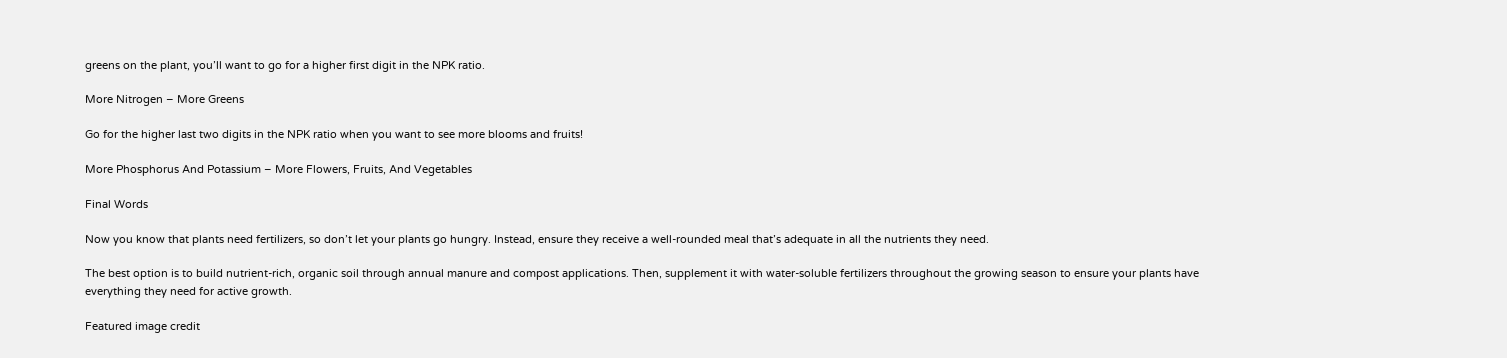greens on the plant, you’ll want to go for a higher first digit in the NPK ratio.

More Nitrogen – More Greens

Go for the higher last two digits in the NPK ratio when you want to see more blooms and fruits!

More Phosphorus And Potassium – More Flowers, Fruits, And Vegetables

Final Words

Now you know that plants need fertilizers, so don’t let your plants go hungry. Instead, ensure they receive a well-rounded meal that’s adequate in all the nutrients they need.

The best option is to build nutrient-rich, organic soil through annual manure and compost applications. Then, supplement it with water-soluble fertilizers throughout the growing season to ensure your plants have everything they need for active growth.

Featured image credit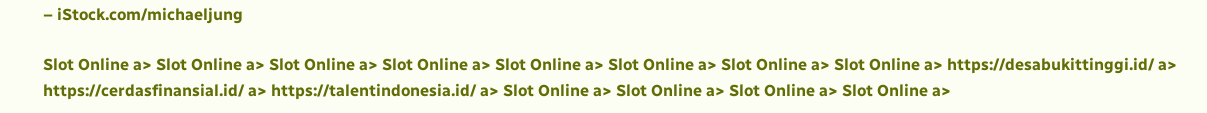– iStock.com/michaeljung

Slot Online a> Slot Online a> Slot Online a> Slot Online a> Slot Online a> Slot Online a> Slot Online a> Slot Online a> https://desabukittinggi.id/ a> https://cerdasfinansial.id/ a> https://talentindonesia.id/ a> Slot Online a> Slot Online a> Slot Online a> Slot Online a>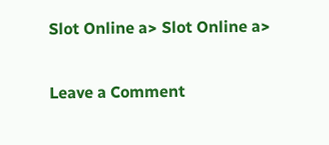Slot Online a> Slot Online a>

Leave a Comment